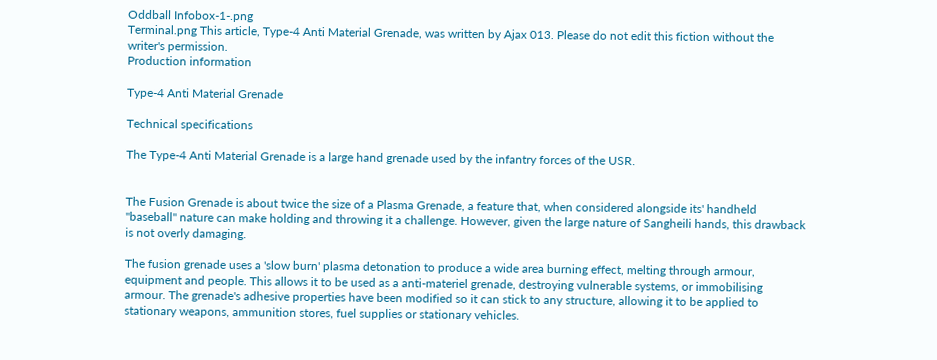Oddball Infobox-1-.png
Terminal.png This article, Type-4 Anti Material Grenade, was written by Ajax 013. Please do not edit this fiction without the writer's permission.
Production information

Type-4 Anti Material Grenade

Technical specifications

The Type-4 Anti Material Grenade is a large hand grenade used by the infantry forces of the USR.


The Fusion Grenade is about twice the size of a Plasma Grenade, a feature that, when considered alongside its' handheld "baseball" nature can make holding and throwing it a challenge. However, given the large nature of Sangheili hands, this drawback is not overly damaging.

The fusion grenade uses a 'slow burn' plasma detonation to produce a wide area burning effect, melting through armour, equipment and people. This allows it to be used as a anti-materiel grenade, destroying vulnerable systems, or immobilising armour. The grenade's adhesive properties have been modified so it can stick to any structure, allowing it to be applied to stationary weapons, ammunition stores, fuel supplies or stationary vehicles.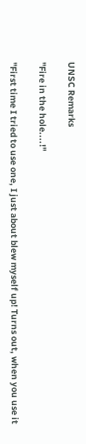UNSC Remarks

"Fire in the hole....!"

"First time I tried to use one, I just about blew myself up! Turns out, when you use it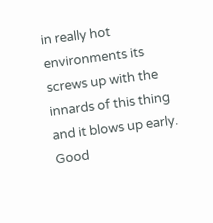in really hot environments its screws up with the innards of this thing and it blows up early. Good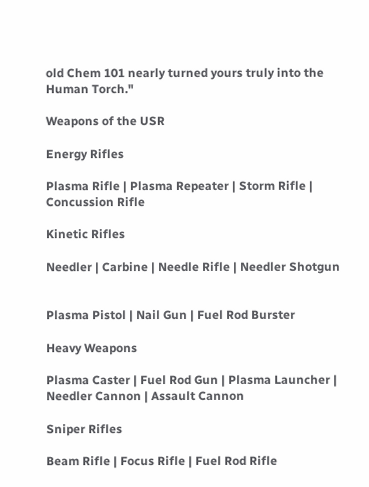old Chem 101 nearly turned yours truly into the Human Torch."

Weapons of the USR

Energy Rifles

Plasma Rifle | Plasma Repeater | Storm Rifle | Concussion Rifle

Kinetic Rifles

Needler | Carbine | Needle Rifle | Needler Shotgun


Plasma Pistol | Nail Gun | Fuel Rod Burster

Heavy Weapons

Plasma Caster | Fuel Rod Gun | Plasma Launcher | Needler Cannon | Assault Cannon

Sniper Rifles

Beam Rifle | Focus Rifle | Fuel Rod Rifle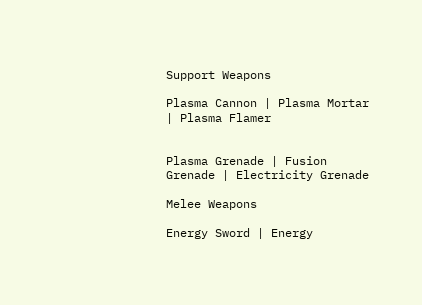Support Weapons

Plasma Cannon | Plasma Mortar | Plasma Flamer


Plasma Grenade | Fusion Grenade | Electricity Grenade

Melee Weapons

Energy Sword | Energy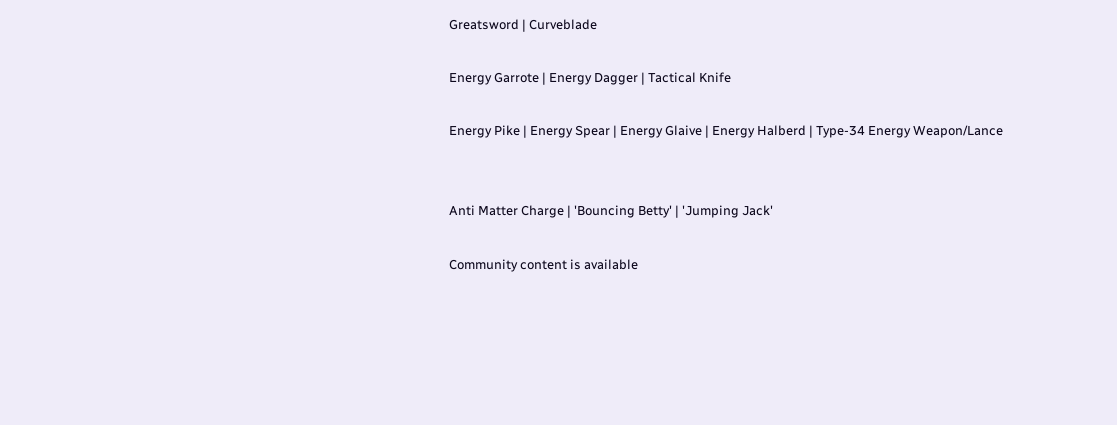Greatsword | Curveblade

Energy Garrote | Energy Dagger | Tactical Knife

Energy Pike | Energy Spear | Energy Glaive | Energy Halberd | Type-34 Energy Weapon/Lance


Anti Matter Charge | 'Bouncing Betty' | 'Jumping Jack'

Community content is available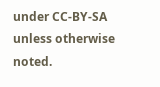under CC-BY-SA unless otherwise noted.